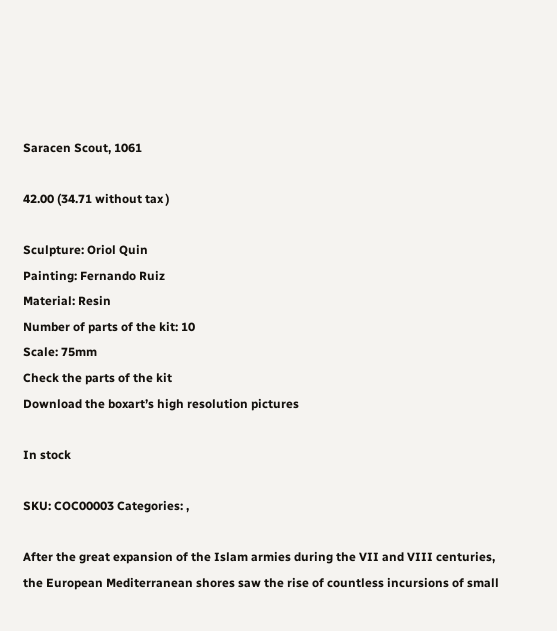Saracen Scout, 1061

42.00 (34.71 without tax )

Sculpture: Oriol Quin
Painting: Fernando Ruiz
Material: Resin
Number of parts of the kit: 10
Scale: 75mm
Check the parts of the kit
Download the boxart’s high resolution pictures

In stock

SKU: COC00003 Categories: ,

After the great expansion of the Islam armies during the VII and VIII centuries, the European Mediterranean shores saw the rise of countless incursions of small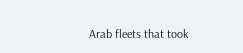Arab fleets that took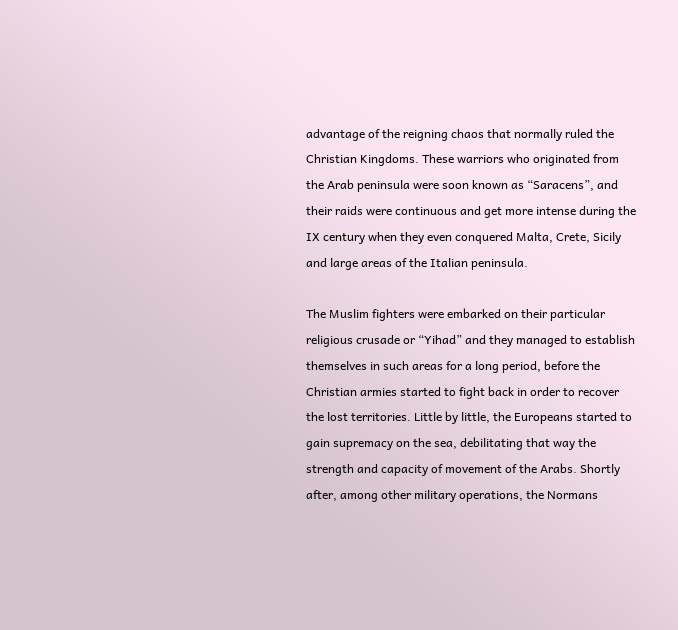advantage of the reigning chaos that normally ruled the Christian Kingdoms. These warriors who originated from the Arab peninsula were soon known as “Saracens”, and their raids were continuous and get more intense during the IX century when they even conquered Malta, Crete, Sicily and large areas of the Italian peninsula.

The Muslim fighters were embarked on their particular religious crusade or “Yihad” and they managed to establish themselves in such areas for a long period, before the Christian armies started to fight back in order to recover the lost territories. Little by little, the Europeans started to gain supremacy on the sea, debilitating that way the strength and capacity of movement of the Arabs. Shortly after, among other military operations, the Normans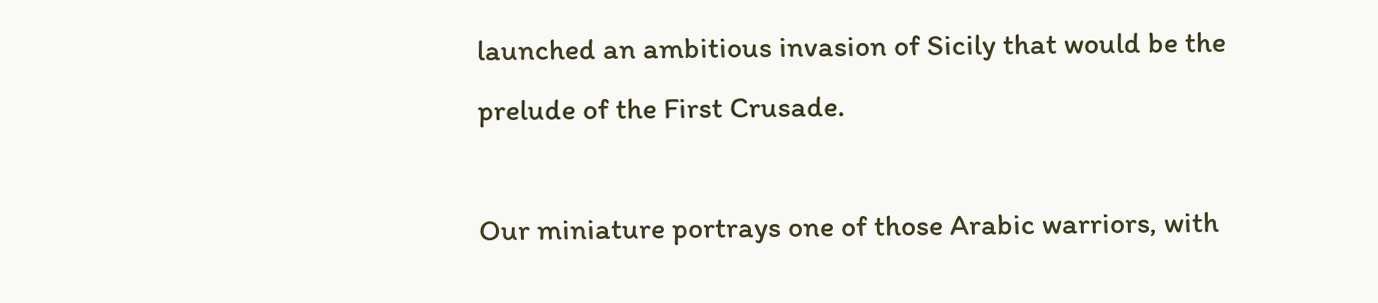launched an ambitious invasion of Sicily that would be the prelude of the First Crusade.

Our miniature portrays one of those Arabic warriors, with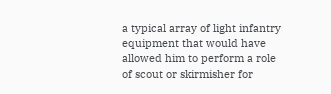a typical array of light infantry equipment that would have allowed him to perform a role of scout or skirmisher for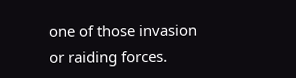one of those invasion or raiding forces.